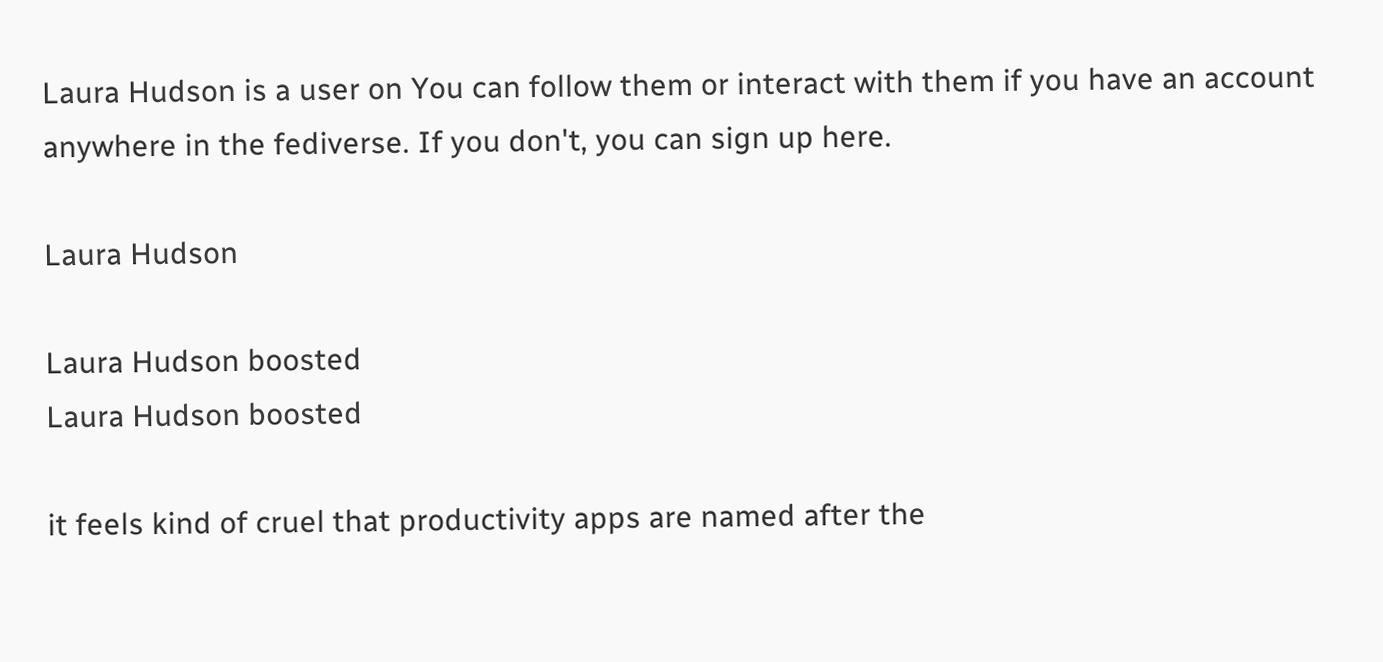Laura Hudson is a user on You can follow them or interact with them if you have an account anywhere in the fediverse. If you don't, you can sign up here.

Laura Hudson

Laura Hudson boosted
Laura Hudson boosted

it feels kind of cruel that productivity apps are named after the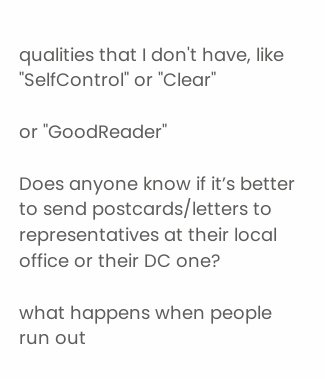qualities that I don't have, like "SelfControl" or "Clear"

or "GoodReader"

Does anyone know if it’s better to send postcards/letters to representatives at their local office or their DC one?

what happens when people run out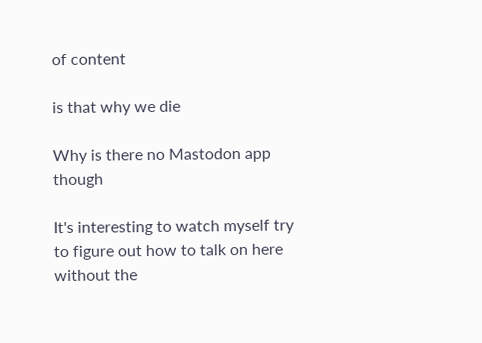of content

is that why we die

Why is there no Mastodon app though

It's interesting to watch myself try to figure out how to talk on here without the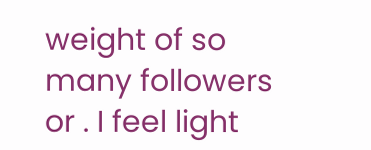weight of so many followers or . I feel light